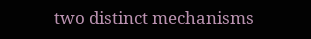two distinct mechanisms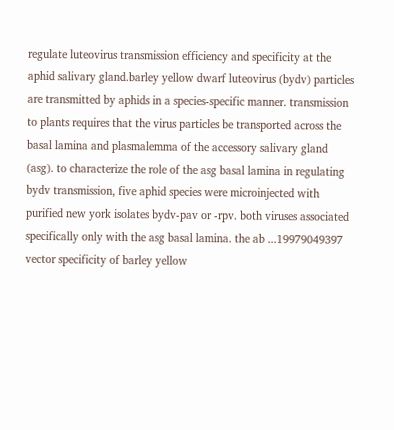regulate luteovirus transmission efficiency and specificity at the aphid salivary gland.barley yellow dwarf luteovirus (bydv) particles are transmitted by aphids in a species-specific manner. transmission to plants requires that the virus particles be transported across the basal lamina and plasmalemma of the accessory salivary gland (asg). to characterize the role of the asg basal lamina in regulating bydv transmission, five aphid species were microinjected with purified new york isolates bydv-pav or -rpv. both viruses associated specifically only with the asg basal lamina. the ab ...19979049397
vector specificity of barley yellow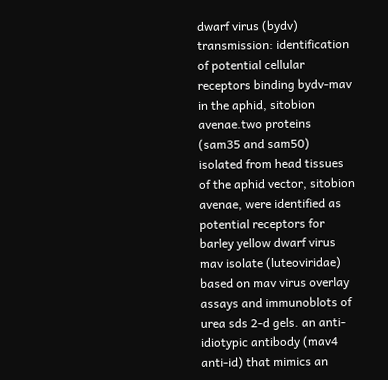dwarf virus (bydv) transmission: identification of potential cellular receptors binding bydv-mav in the aphid, sitobion avenae.two proteins (sam35 and sam50) isolated from head tissues of the aphid vector, sitobion avenae, were identified as potential receptors for barley yellow dwarf virus mav isolate (luteoviridae) based on mav virus overlay assays and immunoblots of urea sds 2-d gels. an anti-idiotypic antibody (mav4 anti-id) that mimics an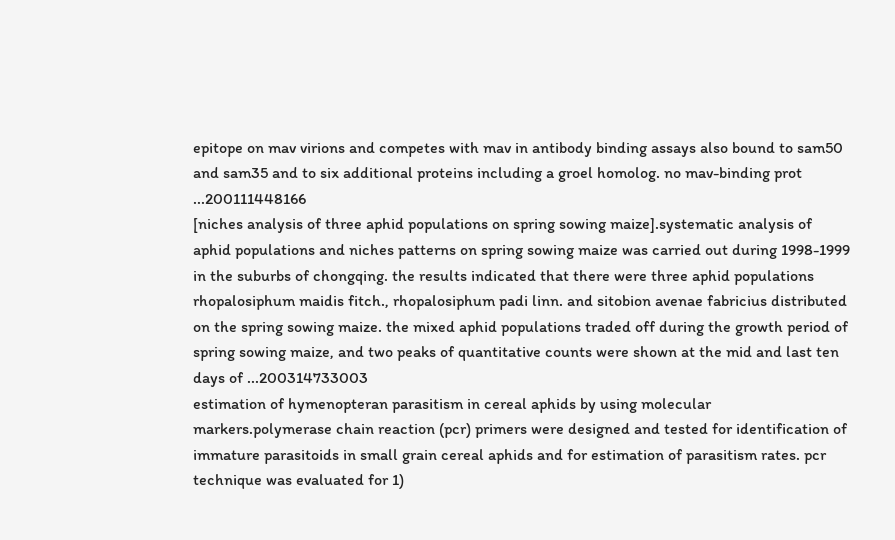epitope on mav virions and competes with mav in antibody binding assays also bound to sam50 and sam35 and to six additional proteins including a groel homolog. no mav-binding prot ...200111448166
[niches analysis of three aphid populations on spring sowing maize].systematic analysis of aphid populations and niches patterns on spring sowing maize was carried out during 1998-1999 in the suburbs of chongqing. the results indicated that there were three aphid populations rhopalosiphum maidis fitch., rhopalosiphum padi linn. and sitobion avenae fabricius distributed on the spring sowing maize. the mixed aphid populations traded off during the growth period of spring sowing maize, and two peaks of quantitative counts were shown at the mid and last ten days of ...200314733003
estimation of hymenopteran parasitism in cereal aphids by using molecular markers.polymerase chain reaction (pcr) primers were designed and tested for identification of immature parasitoids in small grain cereal aphids and for estimation of parasitism rates. pcr technique was evaluated for 1)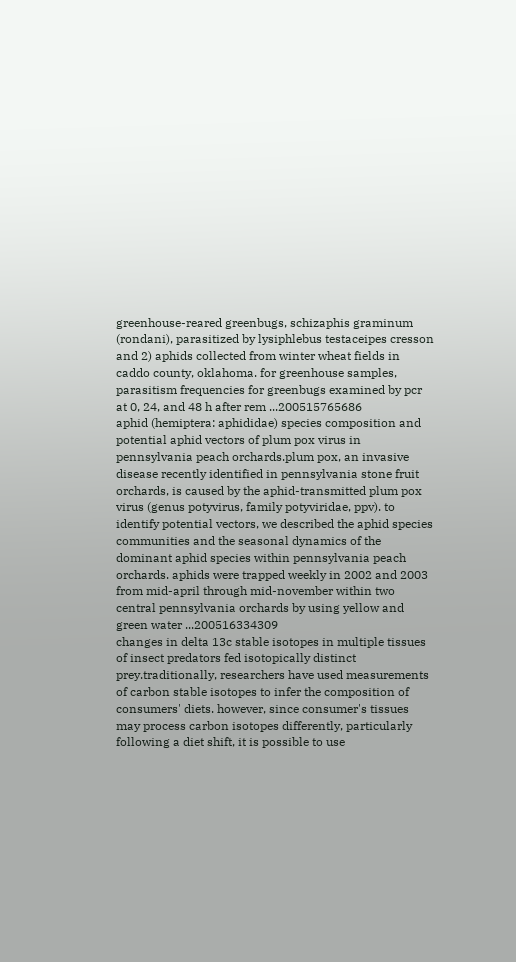greenhouse-reared greenbugs, schizaphis graminum (rondani), parasitized by lysiphlebus testaceipes cresson and 2) aphids collected from winter wheat fields in caddo county, oklahoma. for greenhouse samples, parasitism frequencies for greenbugs examined by pcr at 0, 24, and 48 h after rem ...200515765686
aphid (hemiptera: aphididae) species composition and potential aphid vectors of plum pox virus in pennsylvania peach orchards.plum pox, an invasive disease recently identified in pennsylvania stone fruit orchards, is caused by the aphid-transmitted plum pox virus (genus potyvirus, family potyviridae, ppv). to identify potential vectors, we described the aphid species communities and the seasonal dynamics of the dominant aphid species within pennsylvania peach orchards. aphids were trapped weekly in 2002 and 2003 from mid-april through mid-november within two central pennsylvania orchards by using yellow and green water ...200516334309
changes in delta 13c stable isotopes in multiple tissues of insect predators fed isotopically distinct prey.traditionally, researchers have used measurements of carbon stable isotopes to infer the composition of consumers' diets. however, since consumer's tissues may process carbon isotopes differently, particularly following a diet shift, it is possible to use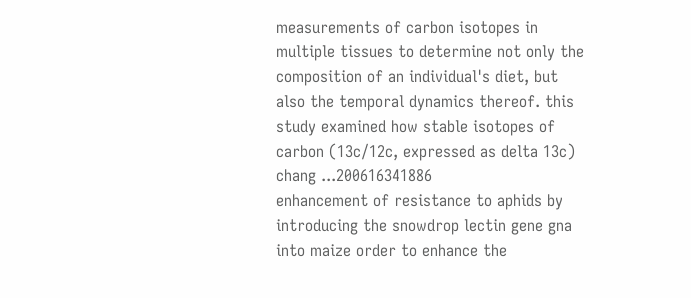measurements of carbon isotopes in multiple tissues to determine not only the composition of an individual's diet, but also the temporal dynamics thereof. this study examined how stable isotopes of carbon (13c/12c, expressed as delta 13c) chang ...200616341886
enhancement of resistance to aphids by introducing the snowdrop lectin gene gna into maize order to enhance the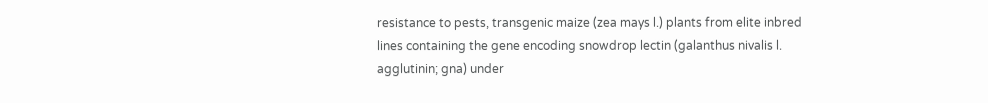resistance to pests, transgenic maize (zea mays l.) plants from elite inbred lines containing the gene encoding snowdrop lectin (galanthus nivalis l. agglutinin; gna) under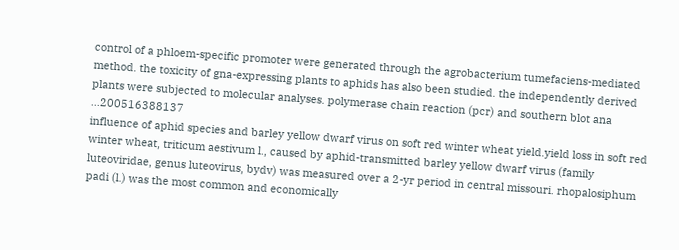control of a phloem-specific promoter were generated through the agrobacterium tumefaciens-mediated method. the toxicity of gna-expressing plants to aphids has also been studied. the independently derived plants were subjected to molecular analyses. polymerase chain reaction (pcr) and southern blot ana ...200516388137
influence of aphid species and barley yellow dwarf virus on soft red winter wheat yield.yield loss in soft red winter wheat, triticum aestivum l., caused by aphid-transmitted barley yellow dwarf virus (family luteoviridae, genus luteovirus, bydv) was measured over a 2-yr period in central missouri. rhopalosiphum padi (l.) was the most common and economically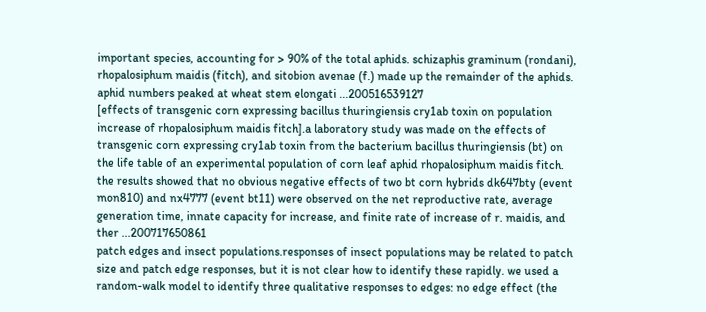important species, accounting for > 90% of the total aphids. schizaphis graminum (rondani), rhopalosiphum maidis (fitch), and sitobion avenae (f.) made up the remainder of the aphids. aphid numbers peaked at wheat stem elongati ...200516539127
[effects of transgenic corn expressing bacillus thuringiensis cry1ab toxin on population increase of rhopalosiphum maidis fitch].a laboratory study was made on the effects of transgenic corn expressing cry1ab toxin from the bacterium bacillus thuringiensis (bt) on the life table of an experimental population of corn leaf aphid rhopalosiphum maidis fitch. the results showed that no obvious negative effects of two bt corn hybrids dk647bty (event mon810) and nx4777 (event bt11) were observed on the net reproductive rate, average generation time, innate capacity for increase, and finite rate of increase of r. maidis, and ther ...200717650861
patch edges and insect populations.responses of insect populations may be related to patch size and patch edge responses, but it is not clear how to identify these rapidly. we used a random-walk model to identify three qualitative responses to edges: no edge effect (the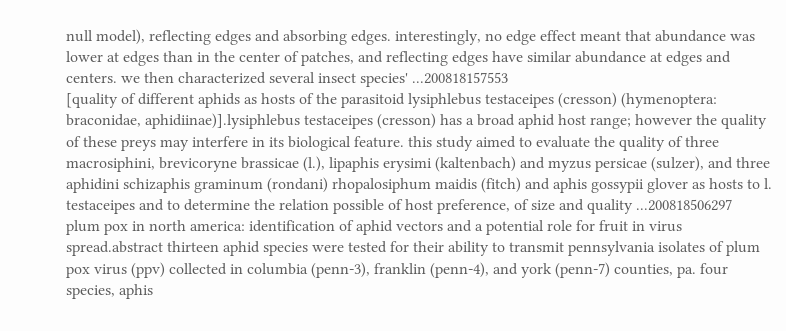null model), reflecting edges and absorbing edges. interestingly, no edge effect meant that abundance was lower at edges than in the center of patches, and reflecting edges have similar abundance at edges and centers. we then characterized several insect species' ...200818157553
[quality of different aphids as hosts of the parasitoid lysiphlebus testaceipes (cresson) (hymenoptera: braconidae, aphidiinae)].lysiphlebus testaceipes (cresson) has a broad aphid host range; however the quality of these preys may interfere in its biological feature. this study aimed to evaluate the quality of three macrosiphini, brevicoryne brassicae (l.), lipaphis erysimi (kaltenbach) and myzus persicae (sulzer), and three aphidini schizaphis graminum (rondani) rhopalosiphum maidis (fitch) and aphis gossypii glover as hosts to l. testaceipes and to determine the relation possible of host preference, of size and quality ...200818506297
plum pox in north america: identification of aphid vectors and a potential role for fruit in virus spread.abstract thirteen aphid species were tested for their ability to transmit pennsylvania isolates of plum pox virus (ppv) collected in columbia (penn-3), franklin (penn-4), and york (penn-7) counties, pa. four species, aphis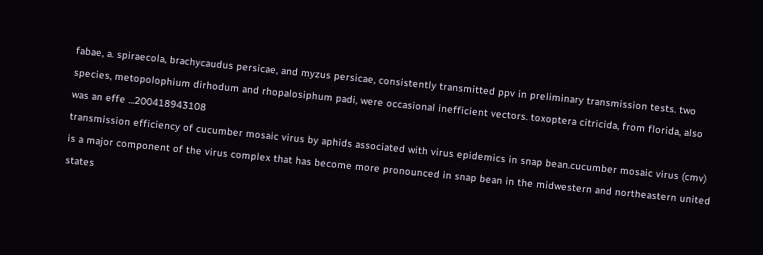fabae, a. spiraecola, brachycaudus persicae, and myzus persicae, consistently transmitted ppv in preliminary transmission tests. two species, metopolophium dirhodum and rhopalosiphum padi, were occasional inefficient vectors. toxoptera citricida, from florida, also was an effe ...200418943108
transmission efficiency of cucumber mosaic virus by aphids associated with virus epidemics in snap bean.cucumber mosaic virus (cmv) is a major component of the virus complex that has become more pronounced in snap bean in the midwestern and northeastern united states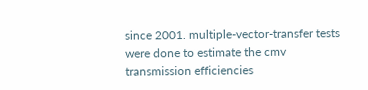since 2001. multiple-vector-transfer tests were done to estimate the cmv transmission efficiencies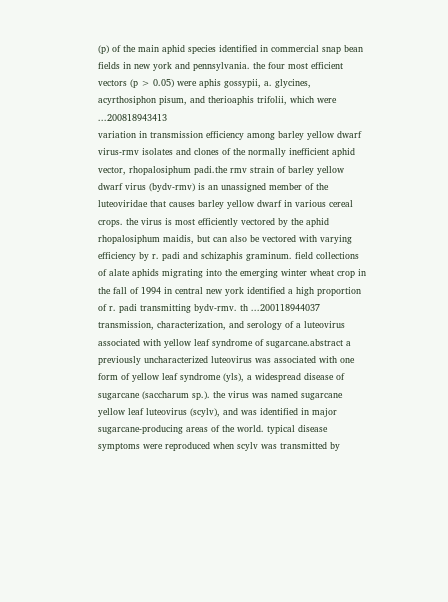(p) of the main aphid species identified in commercial snap bean fields in new york and pennsylvania. the four most efficient vectors (p > 0.05) were aphis gossypii, a. glycines, acyrthosiphon pisum, and therioaphis trifolii, which were ...200818943413
variation in transmission efficiency among barley yellow dwarf virus-rmv isolates and clones of the normally inefficient aphid vector, rhopalosiphum padi.the rmv strain of barley yellow dwarf virus (bydv-rmv) is an unassigned member of the luteoviridae that causes barley yellow dwarf in various cereal crops. the virus is most efficiently vectored by the aphid rhopalosiphum maidis, but can also be vectored with varying efficiency by r. padi and schizaphis graminum. field collections of alate aphids migrating into the emerging winter wheat crop in the fall of 1994 in central new york identified a high proportion of r. padi transmitting bydv-rmv. th ...200118944037
transmission, characterization, and serology of a luteovirus associated with yellow leaf syndrome of sugarcane.abstract a previously uncharacterized luteovirus was associated with one form of yellow leaf syndrome (yls), a widespread disease of sugarcane (saccharum sp.). the virus was named sugarcane yellow leaf luteovirus (scylv), and was identified in major sugarcane-producing areas of the world. typical disease symptoms were reproduced when scylv was transmitted by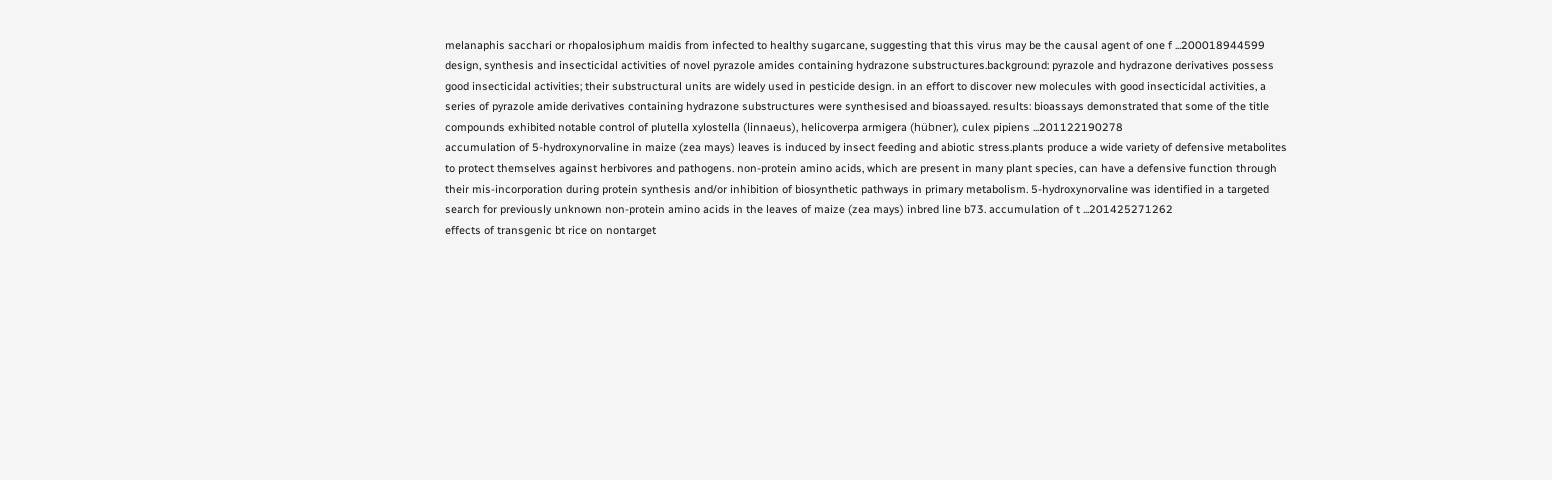melanaphis sacchari or rhopalosiphum maidis from infected to healthy sugarcane, suggesting that this virus may be the causal agent of one f ...200018944599
design, synthesis and insecticidal activities of novel pyrazole amides containing hydrazone substructures.background: pyrazole and hydrazone derivatives possess good insecticidal activities; their substructural units are widely used in pesticide design. in an effort to discover new molecules with good insecticidal activities, a series of pyrazole amide derivatives containing hydrazone substructures were synthesised and bioassayed. results: bioassays demonstrated that some of the title compounds exhibited notable control of plutella xylostella (linnaeus), helicoverpa armigera (hübner), culex pipiens ...201122190278
accumulation of 5-hydroxynorvaline in maize (zea mays) leaves is induced by insect feeding and abiotic stress.plants produce a wide variety of defensive metabolites to protect themselves against herbivores and pathogens. non-protein amino acids, which are present in many plant species, can have a defensive function through their mis-incorporation during protein synthesis and/or inhibition of biosynthetic pathways in primary metabolism. 5-hydroxynorvaline was identified in a targeted search for previously unknown non-protein amino acids in the leaves of maize (zea mays) inbred line b73. accumulation of t ...201425271262
effects of transgenic bt rice on nontarget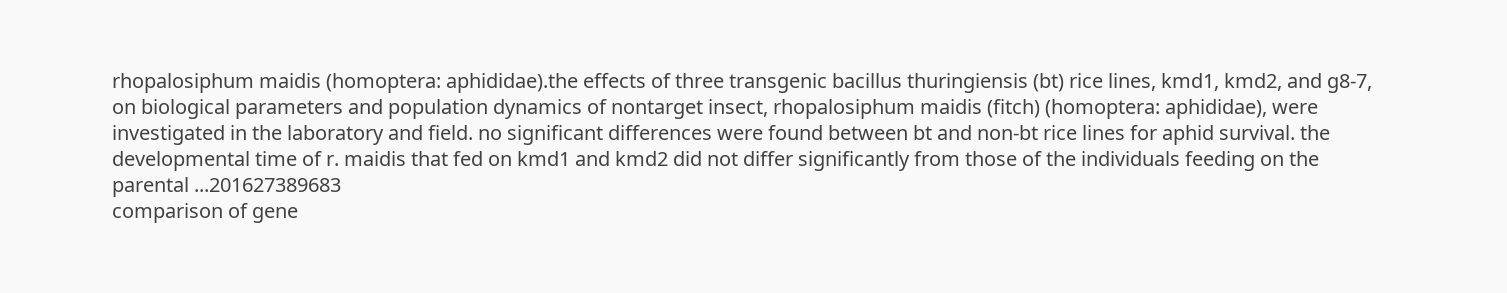rhopalosiphum maidis (homoptera: aphididae).the effects of three transgenic bacillus thuringiensis (bt) rice lines, kmd1, kmd2, and g8-7, on biological parameters and population dynamics of nontarget insect, rhopalosiphum maidis (fitch) (homoptera: aphididae), were investigated in the laboratory and field. no significant differences were found between bt and non-bt rice lines for aphid survival. the developmental time of r. maidis that fed on kmd1 and kmd2 did not differ significantly from those of the individuals feeding on the parental ...201627389683
comparison of gene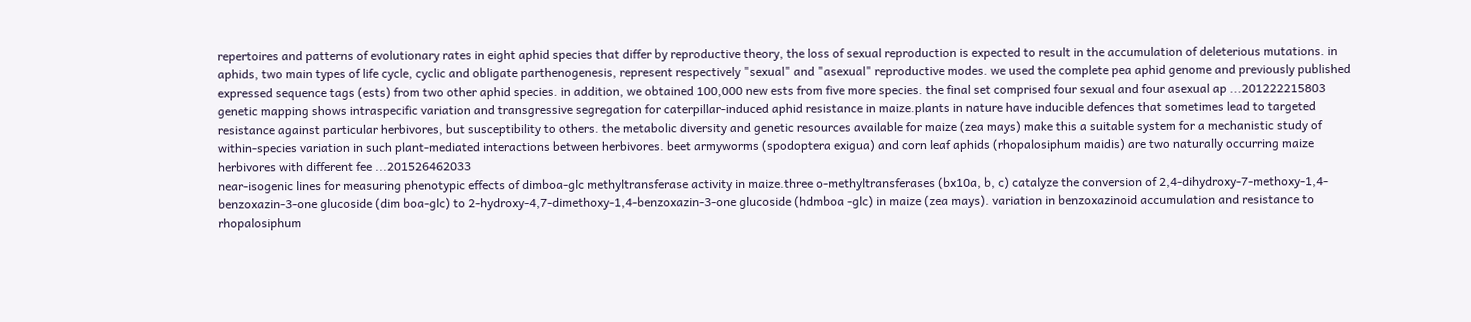repertoires and patterns of evolutionary rates in eight aphid species that differ by reproductive theory, the loss of sexual reproduction is expected to result in the accumulation of deleterious mutations. in aphids, two main types of life cycle, cyclic and obligate parthenogenesis, represent respectively "sexual" and "asexual" reproductive modes. we used the complete pea aphid genome and previously published expressed sequence tags (ests) from two other aphid species. in addition, we obtained 100,000 new ests from five more species. the final set comprised four sexual and four asexual ap ...201222215803
genetic mapping shows intraspecific variation and transgressive segregation for caterpillar-induced aphid resistance in maize.plants in nature have inducible defences that sometimes lead to targeted resistance against particular herbivores, but susceptibility to others. the metabolic diversity and genetic resources available for maize (zea mays) make this a suitable system for a mechanistic study of within-species variation in such plant-mediated interactions between herbivores. beet armyworms (spodoptera exigua) and corn leaf aphids (rhopalosiphum maidis) are two naturally occurring maize herbivores with different fee ...201526462033
near-isogenic lines for measuring phenotypic effects of dimboa-glc methyltransferase activity in maize.three o-methyltransferases (bx10a, b, c) catalyze the conversion of 2,4-dihydroxy-7-methoxy-1,4-benzoxazin-3-one glucoside (dim boa-glc) to 2-hydroxy-4,7-dimethoxy-1,4-benzoxazin-3-one glucoside (hdmboa -glc) in maize (zea mays). variation in benzoxazinoid accumulation and resistance to rhopalosiphum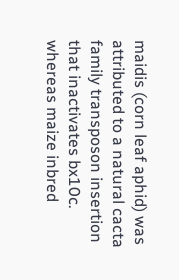maidis (corn leaf aphid) was attributed to a natural cacta family transposon insertion that inactivates bx10c. whereas maize inbred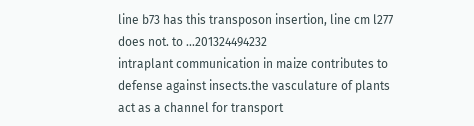line b73 has this transposon insertion, line cm l277 does not. to ...201324494232
intraplant communication in maize contributes to defense against insects.the vasculature of plants act as a channel for transport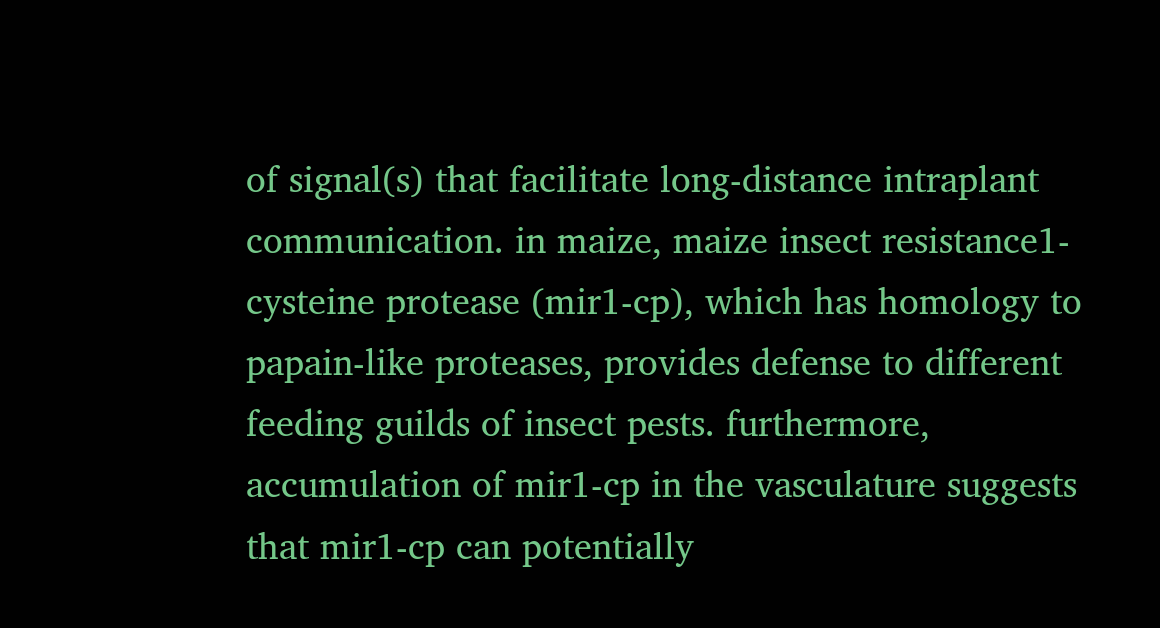of signal(s) that facilitate long-distance intraplant communication. in maize, maize insect resistance1-cysteine protease (mir1-cp), which has homology to papain-like proteases, provides defense to different feeding guilds of insect pests. furthermore, accumulation of mir1-cp in the vasculature suggests that mir1-cp can potentially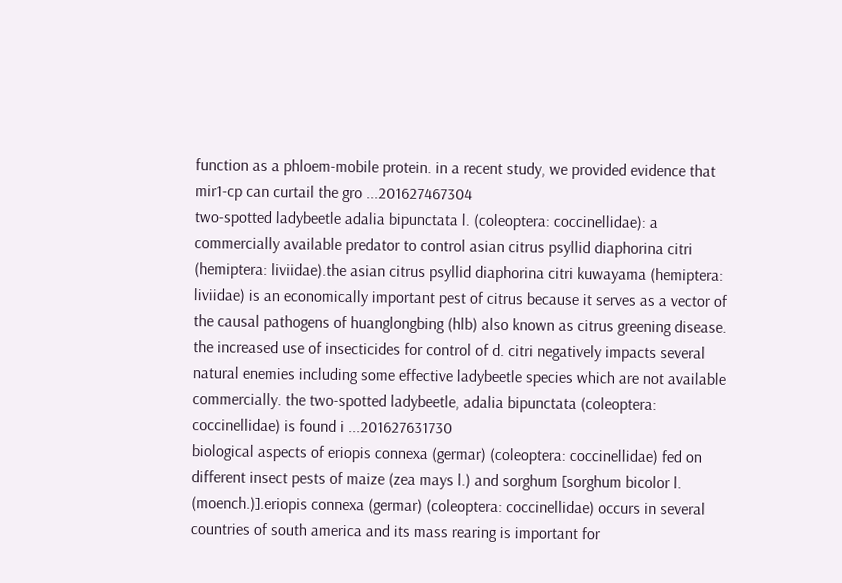function as a phloem-mobile protein. in a recent study, we provided evidence that mir1-cp can curtail the gro ...201627467304
two-spotted ladybeetle adalia bipunctata l. (coleoptera: coccinellidae): a commercially available predator to control asian citrus psyllid diaphorina citri (hemiptera: liviidae).the asian citrus psyllid diaphorina citri kuwayama (hemiptera: liviidae) is an economically important pest of citrus because it serves as a vector of the causal pathogens of huanglongbing (hlb) also known as citrus greening disease. the increased use of insecticides for control of d. citri negatively impacts several natural enemies including some effective ladybeetle species which are not available commercially. the two-spotted ladybeetle, adalia bipunctata (coleoptera: coccinellidae) is found i ...201627631730
biological aspects of eriopis connexa (germar) (coleoptera: coccinellidae) fed on different insect pests of maize (zea mays l.) and sorghum [sorghum bicolor l. (moench.)].eriopis connexa (germar) (coleoptera: coccinellidae) occurs in several countries of south america and its mass rearing is important for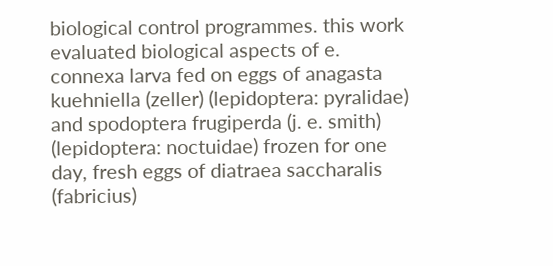biological control programmes. this work evaluated biological aspects of e. connexa larva fed on eggs of anagasta kuehniella (zeller) (lepidoptera: pyralidae) and spodoptera frugiperda (j. e. smith) (lepidoptera: noctuidae) frozen for one day, fresh eggs of diatraea saccharalis (fabricius)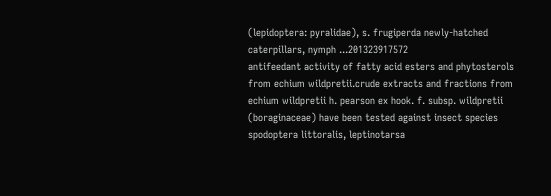(lepidoptera: pyralidae), s. frugiperda newly-hatched caterpillars, nymph ...201323917572
antifeedant activity of fatty acid esters and phytosterols from echium wildpretii.crude extracts and fractions from echium wildpretii h. pearson ex hook. f. subsp. wildpretii (boraginaceae) have been tested against insect species spodoptera littoralis, leptinotarsa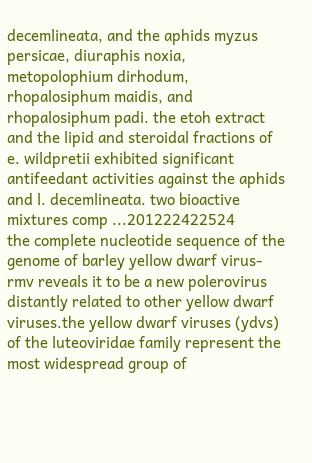decemlineata, and the aphids myzus persicae, diuraphis noxia, metopolophium dirhodum, rhopalosiphum maidis, and rhopalosiphum padi. the etoh extract and the lipid and steroidal fractions of e. wildpretii exhibited significant antifeedant activities against the aphids and l. decemlineata. two bioactive mixtures comp ...201222422524
the complete nucleotide sequence of the genome of barley yellow dwarf virus-rmv reveals it to be a new polerovirus distantly related to other yellow dwarf viruses.the yellow dwarf viruses (ydvs) of the luteoviridae family represent the most widespread group of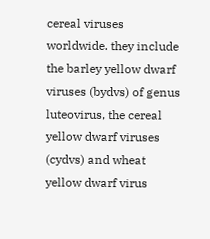cereal viruses worldwide. they include the barley yellow dwarf viruses (bydvs) of genus luteovirus, the cereal yellow dwarf viruses (cydvs) and wheat yellow dwarf virus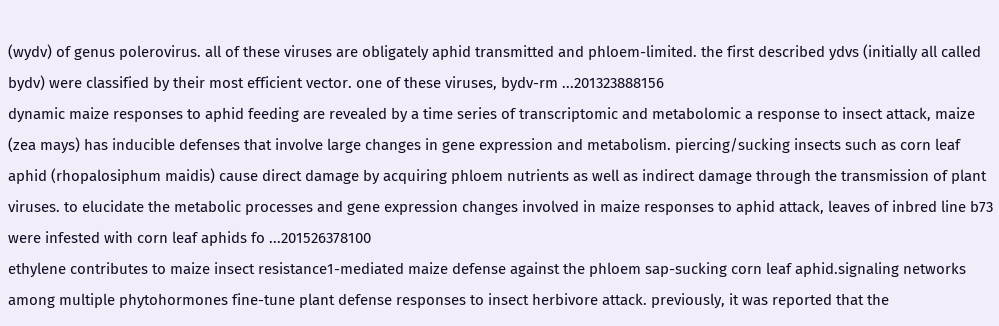(wydv) of genus polerovirus. all of these viruses are obligately aphid transmitted and phloem-limited. the first described ydvs (initially all called bydv) were classified by their most efficient vector. one of these viruses, bydv-rm ...201323888156
dynamic maize responses to aphid feeding are revealed by a time series of transcriptomic and metabolomic a response to insect attack, maize (zea mays) has inducible defenses that involve large changes in gene expression and metabolism. piercing/sucking insects such as corn leaf aphid (rhopalosiphum maidis) cause direct damage by acquiring phloem nutrients as well as indirect damage through the transmission of plant viruses. to elucidate the metabolic processes and gene expression changes involved in maize responses to aphid attack, leaves of inbred line b73 were infested with corn leaf aphids fo ...201526378100
ethylene contributes to maize insect resistance1-mediated maize defense against the phloem sap-sucking corn leaf aphid.signaling networks among multiple phytohormones fine-tune plant defense responses to insect herbivore attack. previously, it was reported that the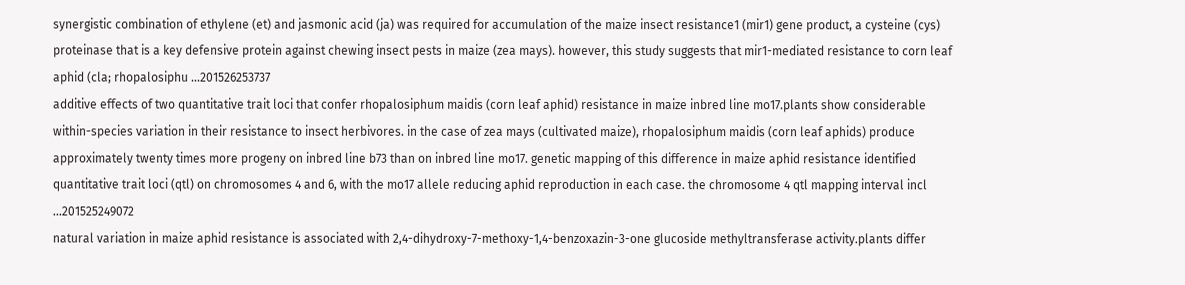synergistic combination of ethylene (et) and jasmonic acid (ja) was required for accumulation of the maize insect resistance1 (mir1) gene product, a cysteine (cys) proteinase that is a key defensive protein against chewing insect pests in maize (zea mays). however, this study suggests that mir1-mediated resistance to corn leaf aphid (cla; rhopalosiphu ...201526253737
additive effects of two quantitative trait loci that confer rhopalosiphum maidis (corn leaf aphid) resistance in maize inbred line mo17.plants show considerable within-species variation in their resistance to insect herbivores. in the case of zea mays (cultivated maize), rhopalosiphum maidis (corn leaf aphids) produce approximately twenty times more progeny on inbred line b73 than on inbred line mo17. genetic mapping of this difference in maize aphid resistance identified quantitative trait loci (qtl) on chromosomes 4 and 6, with the mo17 allele reducing aphid reproduction in each case. the chromosome 4 qtl mapping interval incl ...201525249072
natural variation in maize aphid resistance is associated with 2,4-dihydroxy-7-methoxy-1,4-benzoxazin-3-one glucoside methyltransferase activity.plants differ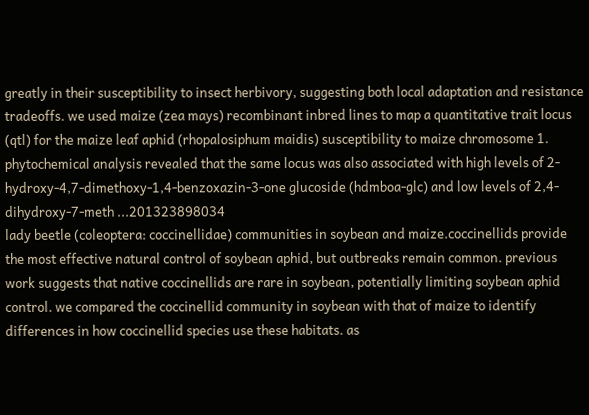greatly in their susceptibility to insect herbivory, suggesting both local adaptation and resistance tradeoffs. we used maize (zea mays) recombinant inbred lines to map a quantitative trait locus (qtl) for the maize leaf aphid (rhopalosiphum maidis) susceptibility to maize chromosome 1. phytochemical analysis revealed that the same locus was also associated with high levels of 2-hydroxy-4,7-dimethoxy-1,4-benzoxazin-3-one glucoside (hdmboa-glc) and low levels of 2,4-dihydroxy-7-meth ...201323898034
lady beetle (coleoptera: coccinellidae) communities in soybean and maize.coccinellids provide the most effective natural control of soybean aphid, but outbreaks remain common. previous work suggests that native coccinellids are rare in soybean, potentially limiting soybean aphid control. we compared the coccinellid community in soybean with that of maize to identify differences in how coccinellid species use these habitats. as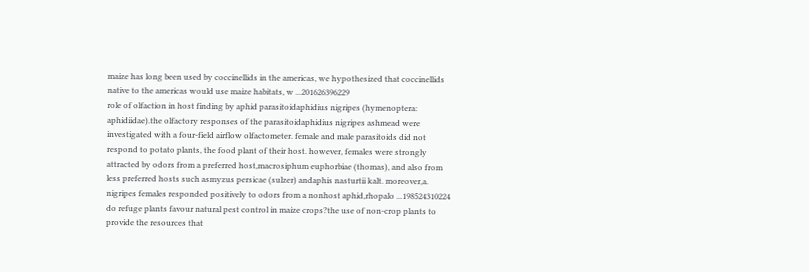maize has long been used by coccinellids in the americas, we hypothesized that coccinellids native to the americas would use maize habitats, w ...201626396229
role of olfaction in host finding by aphid parasitoidaphidius nigripes (hymenoptera: aphidiidae).the olfactory responses of the parasitoidaphidius nigripes ashmead were investigated with a four-field airflow olfactometer. female and male parasitoids did not respond to potato plants, the food plant of their host. however, females were strongly attracted by odors from a preferred host,macrosiphum euphorbiae (thomas), and also from less preferred hosts such asmyzus persicae (sulzer) andaphis nasturtii kalt. moreover,a. nigripes females responded positively to odors from a nonhost aphid,rhopalo ...198524310224
do refuge plants favour natural pest control in maize crops?the use of non-crop plants to provide the resources that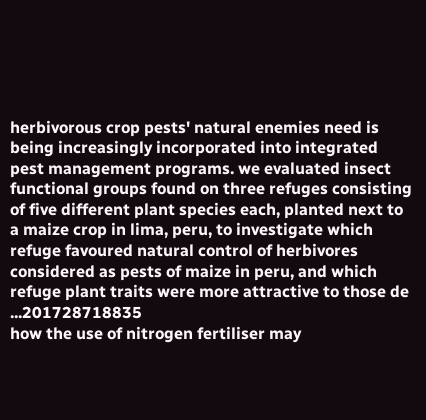herbivorous crop pests' natural enemies need is being increasingly incorporated into integrated pest management programs. we evaluated insect functional groups found on three refuges consisting of five different plant species each, planted next to a maize crop in lima, peru, to investigate which refuge favoured natural control of herbivores considered as pests of maize in peru, and which refuge plant traits were more attractive to those de ...201728718835
how the use of nitrogen fertiliser may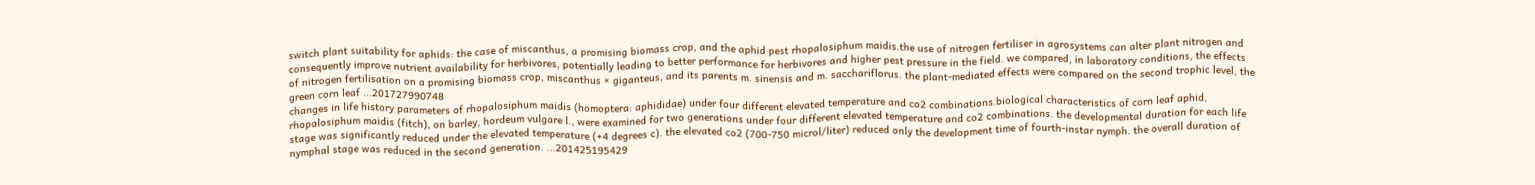switch plant suitability for aphids: the case of miscanthus, a promising biomass crop, and the aphid pest rhopalosiphum maidis.the use of nitrogen fertiliser in agrosystems can alter plant nitrogen and consequently improve nutrient availability for herbivores, potentially leading to better performance for herbivores and higher pest pressure in the field. we compared, in laboratory conditions, the effects of nitrogen fertilisation on a promising biomass crop, miscanthus × giganteus, and its parents m. sinensis and m. sacchariflorus. the plant-mediated effects were compared on the second trophic level, the green corn leaf ...201727990748
changes in life history parameters of rhopalosiphum maidis (homoptera: aphididae) under four different elevated temperature and co2 combinations.biological characteristics of corn leaf aphid, rhopalosiphum maidis (fitch), on barley, hordeum vulgare l., were examined for two generations under four different elevated temperature and co2 combinations. the developmental duration for each life stage was significantly reduced under the elevated temperature (+4 degrees c). the elevated co2 (700-750 microl/liter) reduced only the development time of fourth-instar nymph. the overall duration of nymphal stage was reduced in the second generation. ...201425195429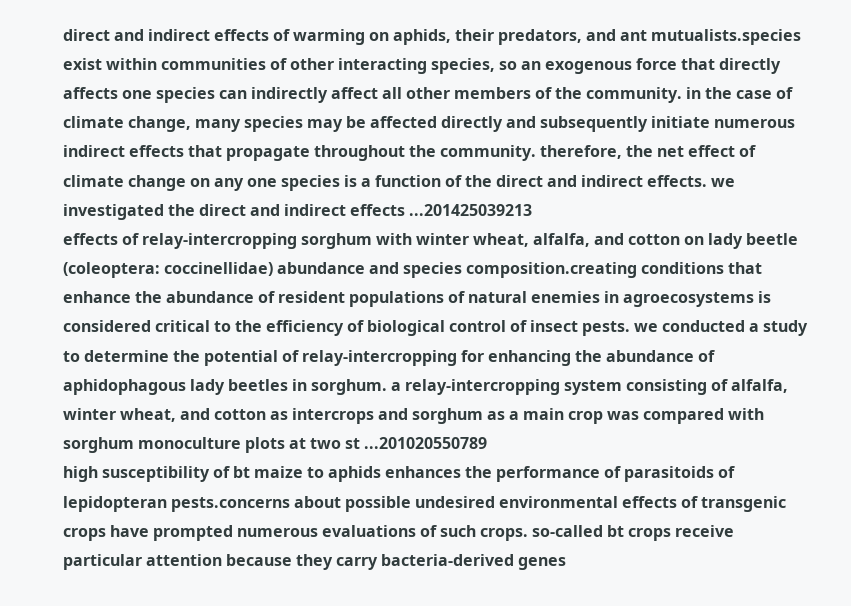direct and indirect effects of warming on aphids, their predators, and ant mutualists.species exist within communities of other interacting species, so an exogenous force that directly affects one species can indirectly affect all other members of the community. in the case of climate change, many species may be affected directly and subsequently initiate numerous indirect effects that propagate throughout the community. therefore, the net effect of climate change on any one species is a function of the direct and indirect effects. we investigated the direct and indirect effects ...201425039213
effects of relay-intercropping sorghum with winter wheat, alfalfa, and cotton on lady beetle (coleoptera: coccinellidae) abundance and species composition.creating conditions that enhance the abundance of resident populations of natural enemies in agroecosystems is considered critical to the efficiency of biological control of insect pests. we conducted a study to determine the potential of relay-intercropping for enhancing the abundance of aphidophagous lady beetles in sorghum. a relay-intercropping system consisting of alfalfa, winter wheat, and cotton as intercrops and sorghum as a main crop was compared with sorghum monoculture plots at two st ...201020550789
high susceptibility of bt maize to aphids enhances the performance of parasitoids of lepidopteran pests.concerns about possible undesired environmental effects of transgenic crops have prompted numerous evaluations of such crops. so-called bt crops receive particular attention because they carry bacteria-derived genes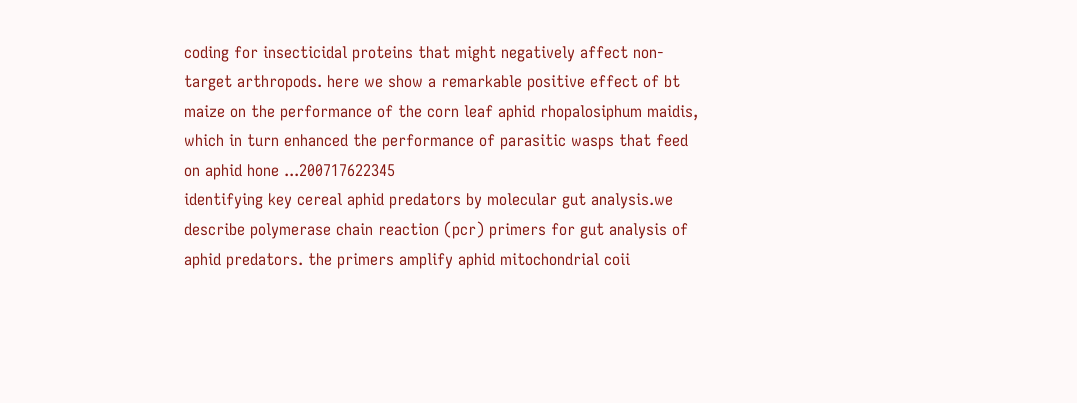coding for insecticidal proteins that might negatively affect non-target arthropods. here we show a remarkable positive effect of bt maize on the performance of the corn leaf aphid rhopalosiphum maidis, which in turn enhanced the performance of parasitic wasps that feed on aphid hone ...200717622345
identifying key cereal aphid predators by molecular gut analysis.we describe polymerase chain reaction (pcr) primers for gut analysis of aphid predators. the primers amplify aphid mitochondrial coii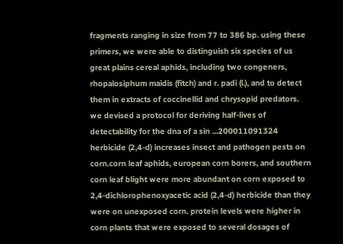fragments ranging in size from 77 to 386 bp. using these primers, we were able to distinguish six species of us great plains cereal aphids, including two congeners, rhopalosiphum maidis (fitch) and r. padi (l.), and to detect them in extracts of coccinellid and chrysopid predators. we devised a protocol for deriving half-lives of detectability for the dna of a sin ...200011091324
herbicide (2,4-d) increases insect and pathogen pests on corn.corn leaf aphids, european corn borers, and southern corn leaf blight were more abundant on corn exposed to 2,4-dichlorophenoxyacetic acid (2,4-d) herbicide than they were on unexposed corn. protein levels were higher in corn plants that were exposed to several dosages of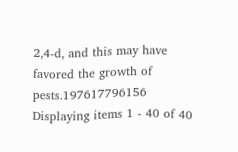2,4-d, and this may have favored the growth of pests.197617796156
Displaying items 1 - 40 of 40